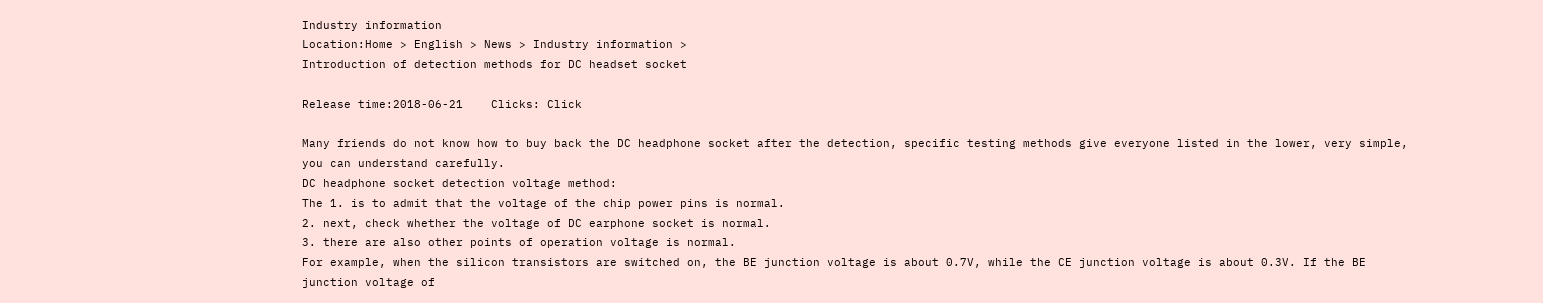Industry information
Location:Home > English > News > Industry information >
Introduction of detection methods for DC headset socket

Release time:2018-06-21    Clicks: Click

Many friends do not know how to buy back the DC headphone socket after the detection, specific testing methods give everyone listed in the lower, very simple, you can understand carefully.
DC headphone socket detection voltage method:
The 1. is to admit that the voltage of the chip power pins is normal.
2. next, check whether the voltage of DC earphone socket is normal.
3. there are also other points of operation voltage is normal.
For example, when the silicon transistors are switched on, the BE junction voltage is about 0.7V, while the CE junction voltage is about 0.3V. If the BE junction voltage of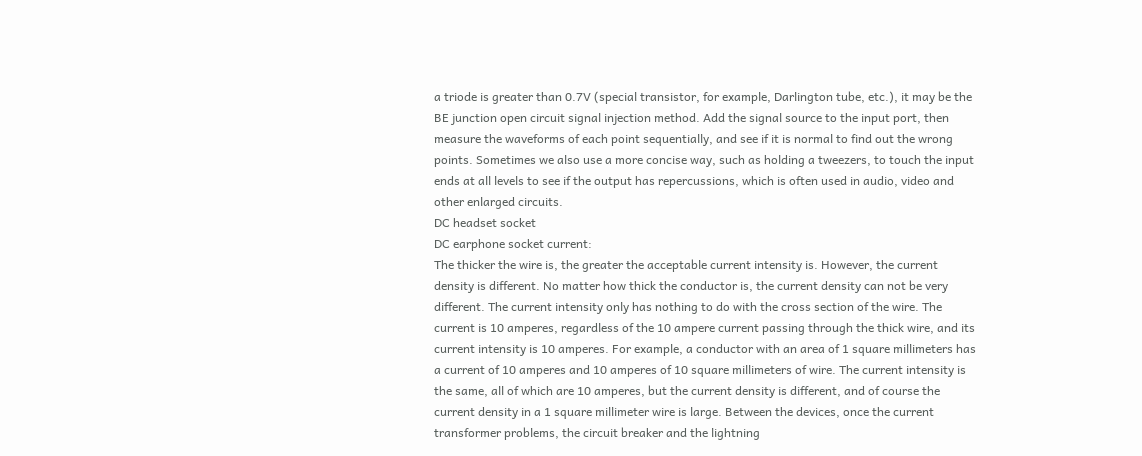a triode is greater than 0.7V (special transistor, for example, Darlington tube, etc.), it may be the BE junction open circuit signal injection method. Add the signal source to the input port, then measure the waveforms of each point sequentially, and see if it is normal to find out the wrong points. Sometimes we also use a more concise way, such as holding a tweezers, to touch the input ends at all levels to see if the output has repercussions, which is often used in audio, video and other enlarged circuits.
DC headset socket
DC earphone socket current:
The thicker the wire is, the greater the acceptable current intensity is. However, the current density is different. No matter how thick the conductor is, the current density can not be very different. The current intensity only has nothing to do with the cross section of the wire. The current is 10 amperes, regardless of the 10 ampere current passing through the thick wire, and its current intensity is 10 amperes. For example, a conductor with an area of 1 square millimeters has a current of 10 amperes and 10 amperes of 10 square millimeters of wire. The current intensity is the same, all of which are 10 amperes, but the current density is different, and of course the current density in a 1 square millimeter wire is large. Between the devices, once the current transformer problems, the circuit breaker and the lightning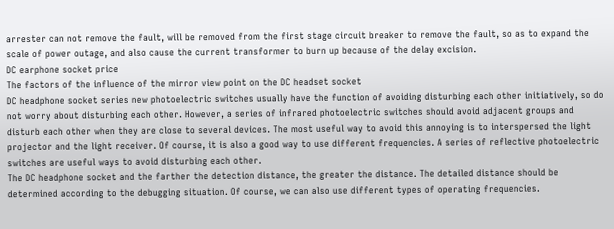arrester can not remove the fault, will be removed from the first stage circuit breaker to remove the fault, so as to expand the scale of power outage, and also cause the current transformer to burn up because of the delay excision.
DC earphone socket price
The factors of the influence of the mirror view point on the DC headset socket
DC headphone socket series new photoelectric switches usually have the function of avoiding disturbing each other initiatively, so do not worry about disturbing each other. However, a series of infrared photoelectric switches should avoid adjacent groups and disturb each other when they are close to several devices. The most useful way to avoid this annoying is to interspersed the light projector and the light receiver. Of course, it is also a good way to use different frequencies. A series of reflective photoelectric switches are useful ways to avoid disturbing each other.
The DC headphone socket and the farther the detection distance, the greater the distance. The detailed distance should be determined according to the debugging situation. Of course, we can also use different types of operating frequencies.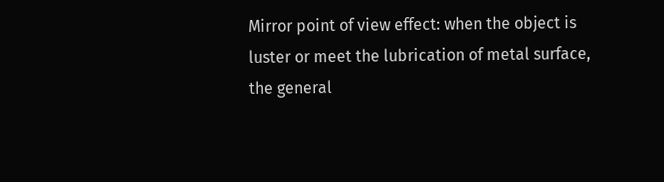Mirror point of view effect: when the object is luster or meet the lubrication of metal surface, the general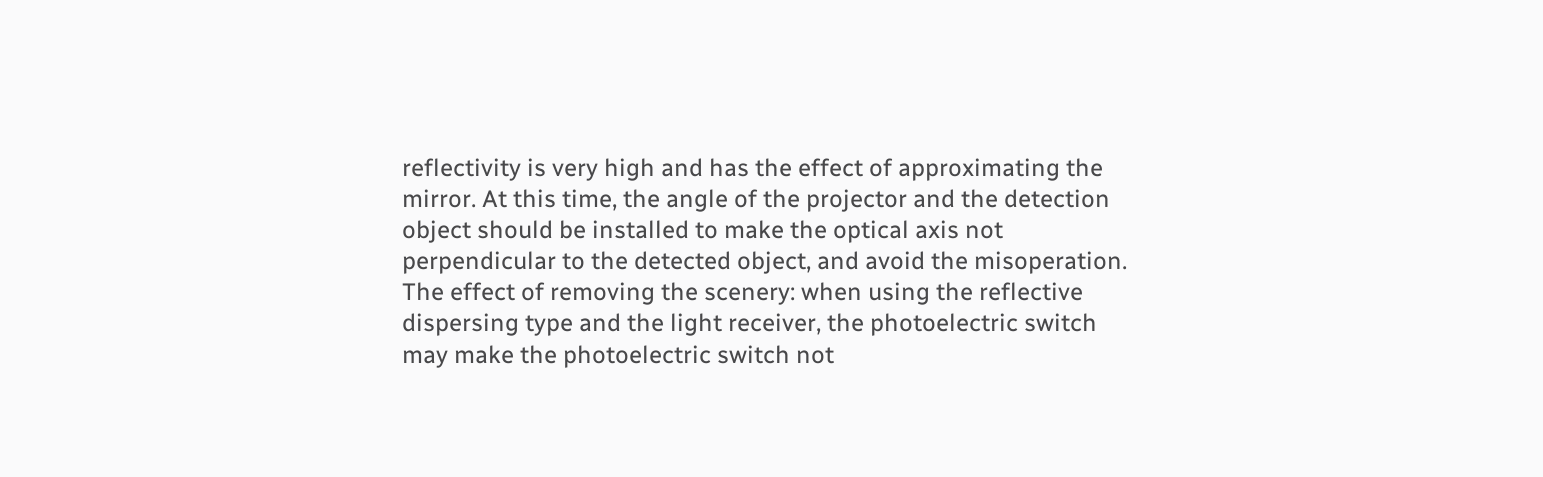reflectivity is very high and has the effect of approximating the mirror. At this time, the angle of the projector and the detection object should be installed to make the optical axis not perpendicular to the detected object, and avoid the misoperation. The effect of removing the scenery: when using the reflective dispersing type and the light receiver, the photoelectric switch may make the photoelectric switch not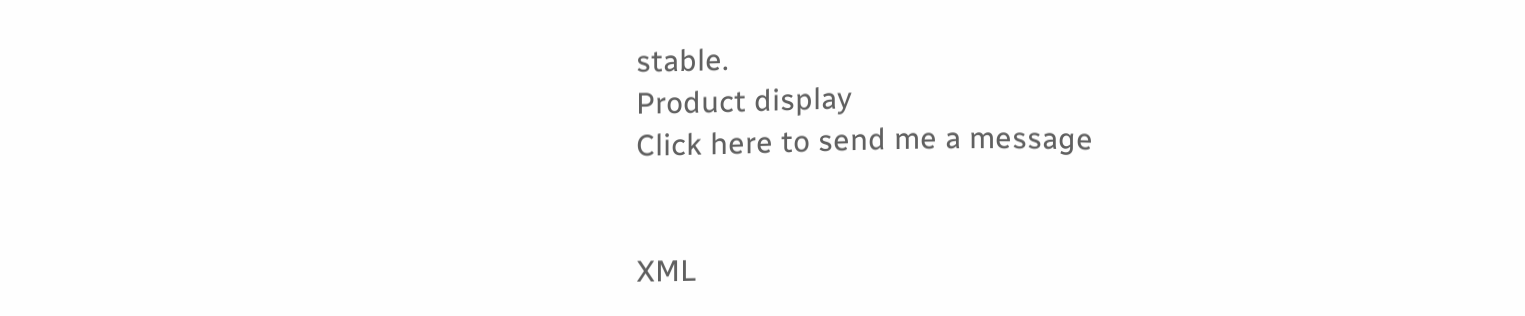stable.
Product display
Click here to send me a message


XML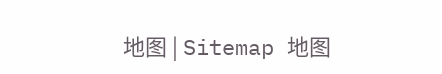地图 | Sitemap 地图